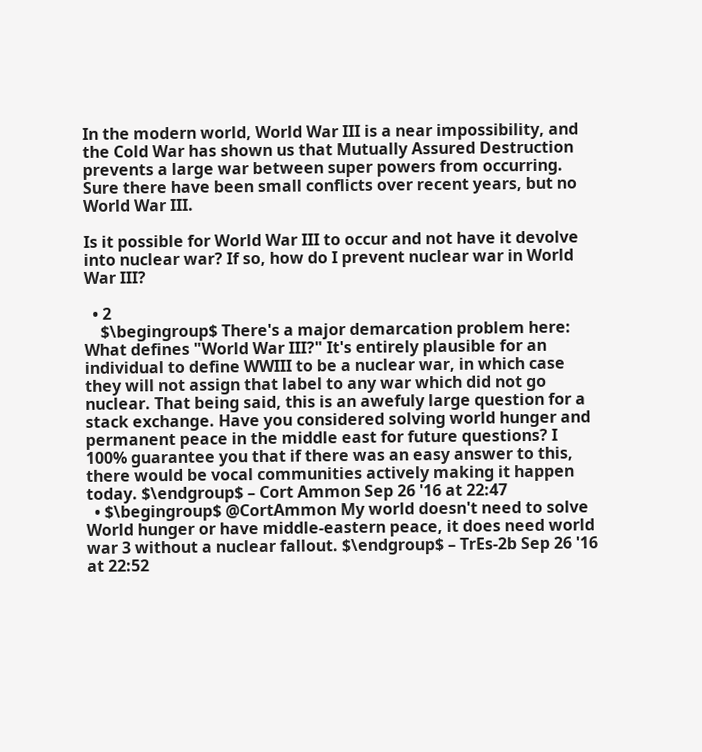In the modern world, World War III is a near impossibility, and the Cold War has shown us that Mutually Assured Destruction prevents a large war between super powers from occurring. Sure there have been small conflicts over recent years, but no World War III.

Is it possible for World War III to occur and not have it devolve into nuclear war? If so, how do I prevent nuclear war in World War III?

  • 2
    $\begingroup$ There's a major demarcation problem here: What defines "World War III?" It's entirely plausible for an individual to define WWIII to be a nuclear war, in which case they will not assign that label to any war which did not go nuclear. That being said, this is an awefuly large question for a stack exchange. Have you considered solving world hunger and permanent peace in the middle east for future questions? I 100% guarantee you that if there was an easy answer to this, there would be vocal communities actively making it happen today. $\endgroup$ – Cort Ammon Sep 26 '16 at 22:47
  • $\begingroup$ @CortAmmon My world doesn't need to solve World hunger or have middle-eastern peace, it does need world war 3 without a nuclear fallout. $\endgroup$ – TrEs-2b Sep 26 '16 at 22:52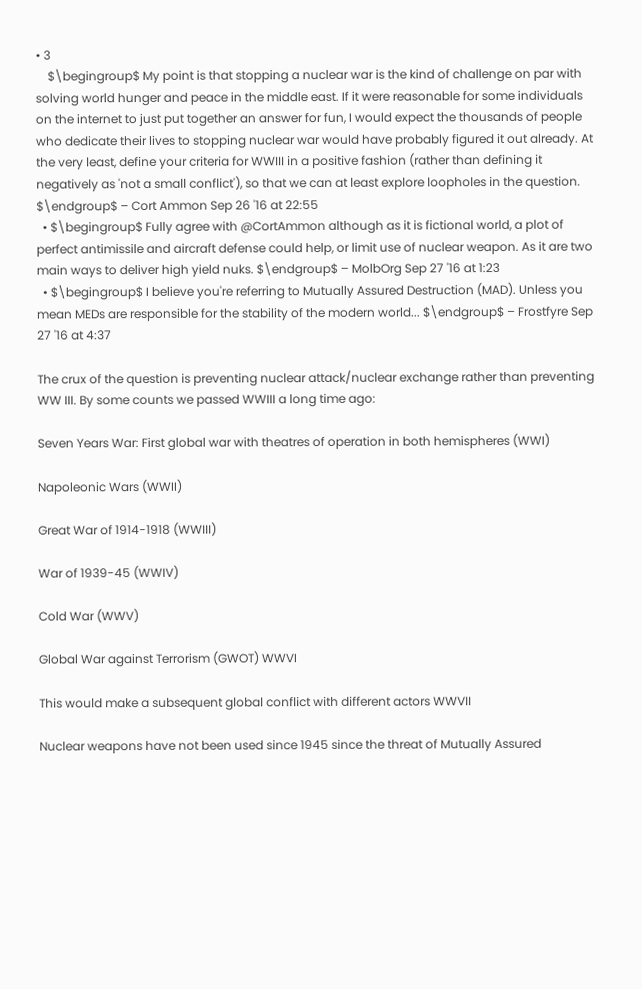• 3
    $\begingroup$ My point is that stopping a nuclear war is the kind of challenge on par with solving world hunger and peace in the middle east. If it were reasonable for some individuals on the internet to just put together an answer for fun, I would expect the thousands of people who dedicate their lives to stopping nuclear war would have probably figured it out already. At the very least, define your criteria for WWIII in a positive fashion (rather than defining it negatively as 'not a small conflict'), so that we can at least explore loopholes in the question. $\endgroup$ – Cort Ammon Sep 26 '16 at 22:55
  • $\begingroup$ Fully agree with @CortAmmon although as it is fictional world, a plot of perfect antimissile and aircraft defense could help, or limit use of nuclear weapon. As it are two main ways to deliver high yield nuks. $\endgroup$ – MolbOrg Sep 27 '16 at 1:23
  • $\begingroup$ I believe you're referring to Mutually Assured Destruction (MAD). Unless you mean MEDs are responsible for the stability of the modern world... $\endgroup$ – Frostfyre Sep 27 '16 at 4:37

The crux of the question is preventing nuclear attack/nuclear exchange rather than preventing WW III. By some counts we passed WWIII a long time ago:

Seven Years War: First global war with theatres of operation in both hemispheres (WWI)

Napoleonic Wars (WWII)

Great War of 1914-1918 (WWIII)

War of 1939-45 (WWIV)

Cold War (WWV)

Global War against Terrorism (GWOT) WWVI

This would make a subsequent global conflict with different actors WWVII

Nuclear weapons have not been used since 1945 since the threat of Mutually Assured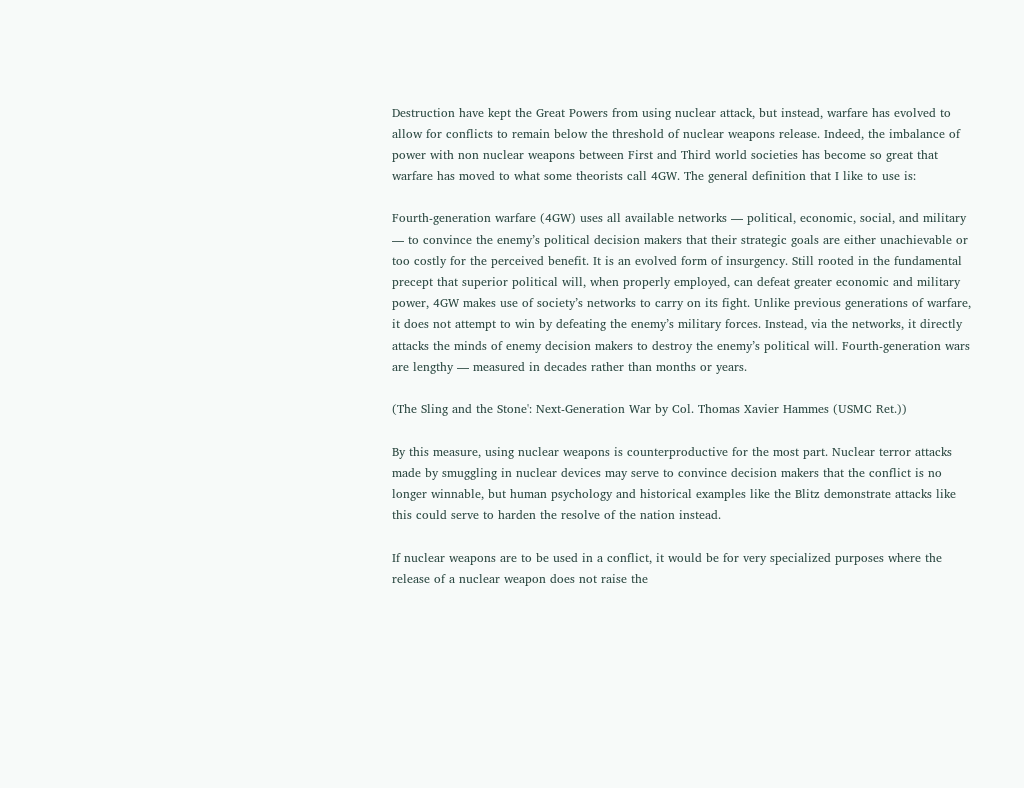Destruction have kept the Great Powers from using nuclear attack, but instead, warfare has evolved to allow for conflicts to remain below the threshold of nuclear weapons release. Indeed, the imbalance of power with non nuclear weapons between First and Third world societies has become so great that warfare has moved to what some theorists call 4GW. The general definition that I like to use is:

Fourth-generation warfare (4GW) uses all available networks — political, economic, social, and military — to convince the enemy’s political decision makers that their strategic goals are either unachievable or too costly for the perceived benefit. It is an evolved form of insurgency. Still rooted in the fundamental precept that superior political will, when properly employed, can defeat greater economic and military power, 4GW makes use of society’s networks to carry on its fight. Unlike previous generations of warfare, it does not attempt to win by defeating the enemy’s military forces. Instead, via the networks, it directly attacks the minds of enemy decision makers to destroy the enemy’s political will. Fourth-generation wars are lengthy — measured in decades rather than months or years.

(The Sling and the Stone': Next-Generation War by Col. Thomas Xavier Hammes (USMC Ret.))

By this measure, using nuclear weapons is counterproductive for the most part. Nuclear terror attacks made by smuggling in nuclear devices may serve to convince decision makers that the conflict is no longer winnable, but human psychology and historical examples like the Blitz demonstrate attacks like this could serve to harden the resolve of the nation instead.

If nuclear weapons are to be used in a conflict, it would be for very specialized purposes where the release of a nuclear weapon does not raise the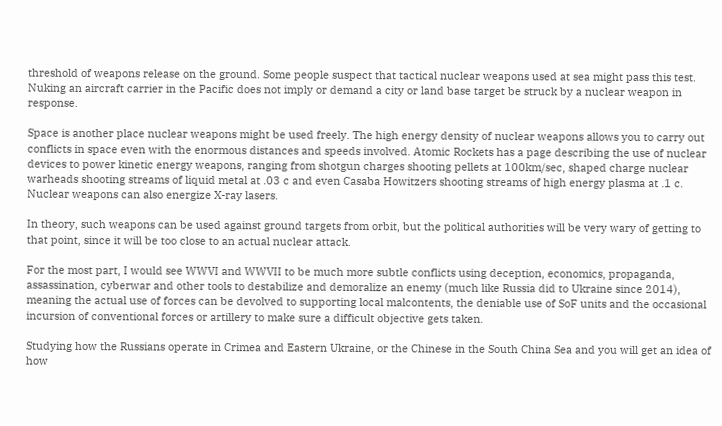threshold of weapons release on the ground. Some people suspect that tactical nuclear weapons used at sea might pass this test. Nuking an aircraft carrier in the Pacific does not imply or demand a city or land base target be struck by a nuclear weapon in response.

Space is another place nuclear weapons might be used freely. The high energy density of nuclear weapons allows you to carry out conflicts in space even with the enormous distances and speeds involved. Atomic Rockets has a page describing the use of nuclear devices to power kinetic energy weapons, ranging from shotgun charges shooting pellets at 100km/sec, shaped charge nuclear warheads shooting streams of liquid metal at .03 c and even Casaba Howitzers shooting streams of high energy plasma at .1 c. Nuclear weapons can also energize X-ray lasers.

In theory, such weapons can be used against ground targets from orbit, but the political authorities will be very wary of getting to that point, since it will be too close to an actual nuclear attack.

For the most part, I would see WWVI and WWVII to be much more subtle conflicts using deception, economics, propaganda, assassination, cyberwar and other tools to destabilize and demoralize an enemy (much like Russia did to Ukraine since 2014), meaning the actual use of forces can be devolved to supporting local malcontents, the deniable use of SoF units and the occasional incursion of conventional forces or artillery to make sure a difficult objective gets taken.

Studying how the Russians operate in Crimea and Eastern Ukraine, or the Chinese in the South China Sea and you will get an idea of how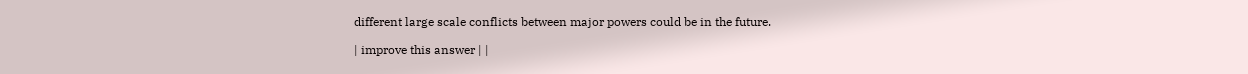different large scale conflicts between major powers could be in the future.

| improve this answer | |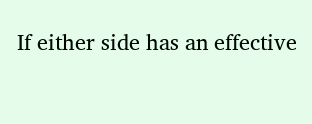If either side has an effective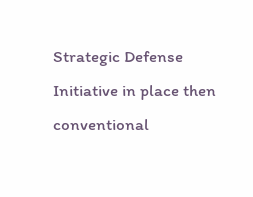Strategic Defense Initiative in place then conventional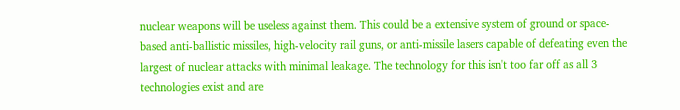nuclear weapons will be useless against them. This could be a extensive system of ground or space-based anti-ballistic missiles, high-velocity rail guns, or anti-missile lasers capable of defeating even the largest of nuclear attacks with minimal leakage. The technology for this isn't too far off as all 3 technologies exist and are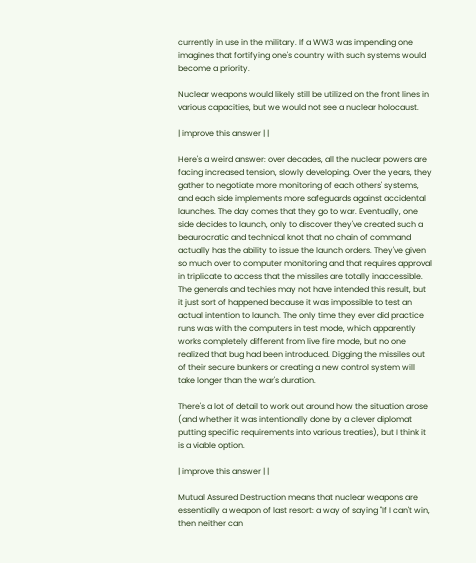currently in use in the military. If a WW3 was impending one imagines that fortifying one's country with such systems would become a priority.

Nuclear weapons would likely still be utilized on the front lines in various capacities, but we would not see a nuclear holocaust.

| improve this answer | |

Here's a weird answer: over decades, all the nuclear powers are facing increased tension, slowly developing. Over the years, they gather to negotiate more monitoring of each others' systems, and each side implements more safeguards against accidental launches. The day comes that they go to war. Eventually, one side decides to launch, only to discover they've created such a beaurocratic and technical knot that no chain of command actually has the ability to issue the launch orders. They've given so much over to computer monitoring and that requires approval in triplicate to access that the missiles are totally inaccessible. The generals and techies may not have intended this result, but it just sort of happened because it was impossible to test an actual intention to launch. The only time they ever did practice runs was with the computers in test mode, which apparently works completely different from live fire mode, but no one realized that bug had been introduced. Digging the missiles out of their secure bunkers or creating a new control system will take longer than the war's duration.

There's a lot of detail to work out around how the situation arose (and whether it was intentionally done by a clever diplomat putting specific requirements into various treaties), but I think it is a viable option.

| improve this answer | |

Mutual Assured Destruction means that nuclear weapons are essentially a weapon of last resort: a way of saying "If I can't win, then neither can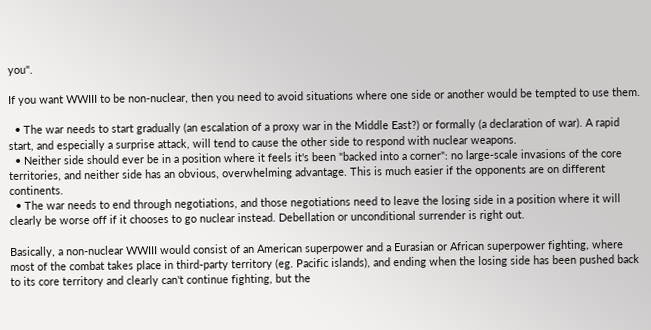you".

If you want WWIII to be non-nuclear, then you need to avoid situations where one side or another would be tempted to use them.

  • The war needs to start gradually (an escalation of a proxy war in the Middle East?) or formally (a declaration of war). A rapid start, and especially a surprise attack, will tend to cause the other side to respond with nuclear weapons.
  • Neither side should ever be in a position where it feels it's been "backed into a corner": no large-scale invasions of the core territories, and neither side has an obvious, overwhelming advantage. This is much easier if the opponents are on different continents.
  • The war needs to end through negotiations, and those negotiations need to leave the losing side in a position where it will clearly be worse off if it chooses to go nuclear instead. Debellation or unconditional surrender is right out.

Basically, a non-nuclear WWIII would consist of an American superpower and a Eurasian or African superpower fighting, where most of the combat takes place in third-party territory (eg. Pacific islands), and ending when the losing side has been pushed back to its core territory and clearly can't continue fighting, but the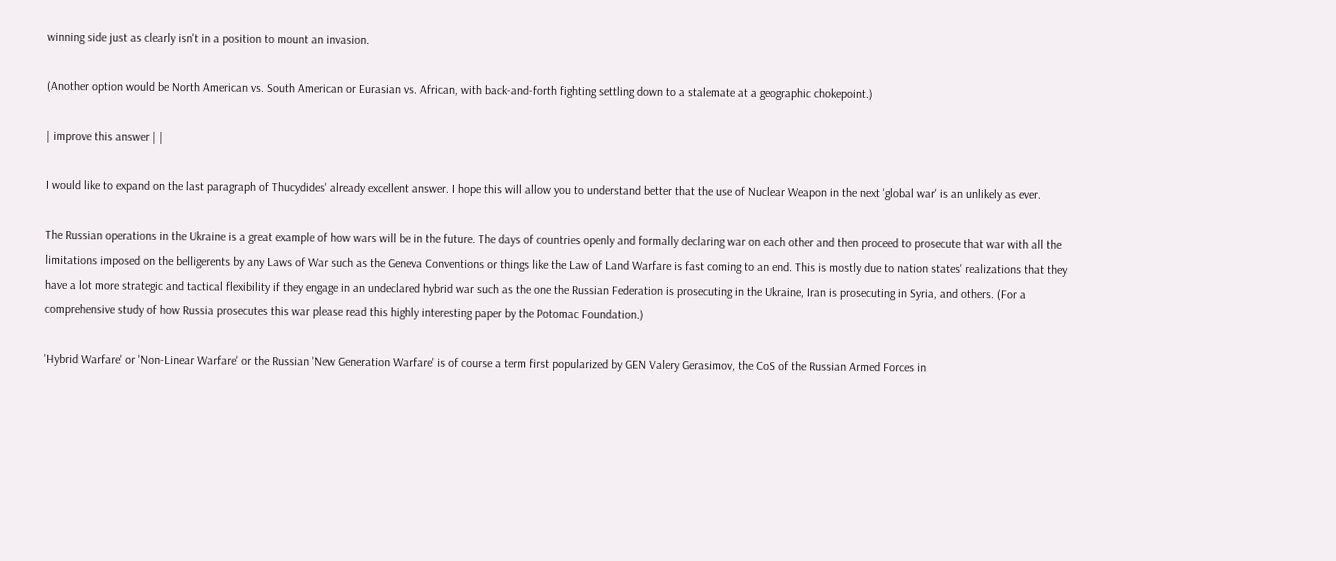winning side just as clearly isn't in a position to mount an invasion.

(Another option would be North American vs. South American or Eurasian vs. African, with back-and-forth fighting settling down to a stalemate at a geographic chokepoint.)

| improve this answer | |

I would like to expand on the last paragraph of Thucydides' already excellent answer. I hope this will allow you to understand better that the use of Nuclear Weapon in the next 'global war' is an unlikely as ever.

The Russian operations in the Ukraine is a great example of how wars will be in the future. The days of countries openly and formally declaring war on each other and then proceed to prosecute that war with all the limitations imposed on the belligerents by any Laws of War such as the Geneva Conventions or things like the Law of Land Warfare is fast coming to an end. This is mostly due to nation states' realizations that they have a lot more strategic and tactical flexibility if they engage in an undeclared hybrid war such as the one the Russian Federation is prosecuting in the Ukraine, Iran is prosecuting in Syria, and others. (For a comprehensive study of how Russia prosecutes this war please read this highly interesting paper by the Potomac Foundation.)

'Hybrid Warfare' or 'Non-Linear Warfare' or the Russian 'New Generation Warfare' is of course a term first popularized by GEN Valery Gerasimov, the CoS of the Russian Armed Forces in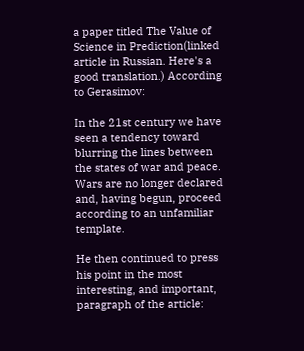a paper titled The Value of Science in Prediction(linked article in Russian. Here's a good translation.) According to Gerasimov:

In the 21st century we have seen a tendency toward blurring the lines between the states of war and peace. Wars are no longer declared and, having begun, proceed according to an unfamiliar template.

He then continued to press his point in the most interesting, and important, paragraph of the article: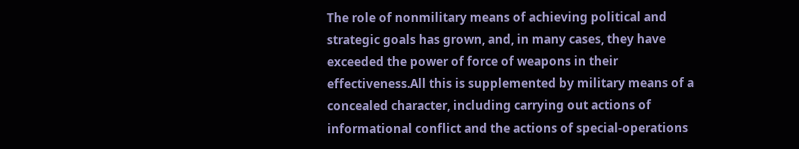The role of nonmilitary means of achieving political and strategic goals has grown, and, in many cases, they have exceeded the power of force of weapons in their effectiveness.All this is supplemented by military means of a concealed character, including carrying out actions of informational conflict and the actions of special-operations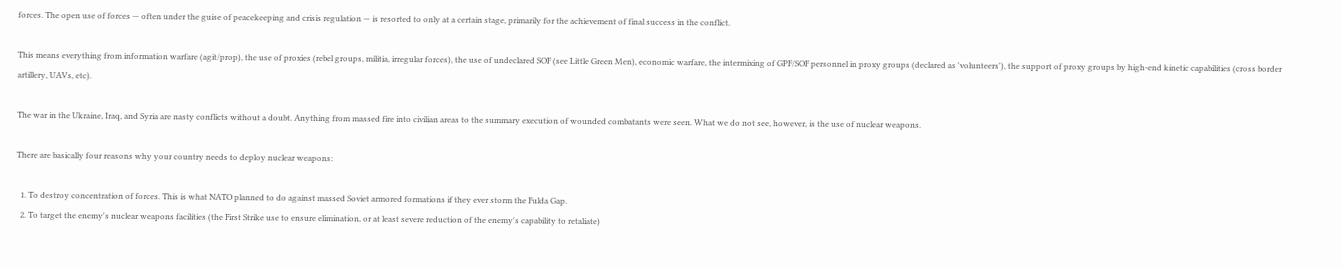forces. The open use of forces — often under the guise of peacekeeping and crisis regulation — is resorted to only at a certain stage, primarily for the achievement of final success in the conflict.

This means everything from information warfare (agit/prop), the use of proxies (rebel groups, militia, irregular forces), the use of undeclared SOF (see Little Green Men), economic warfare, the intermixing of GPF/SOF personnel in proxy groups (declared as 'volunteers'), the support of proxy groups by high-end kinetic capabilities (cross border artillery, UAVs, etc).

The war in the Ukraine, Iraq, and Syria are nasty conflicts without a doubt. Anything from massed fire into civilian areas to the summary execution of wounded combatants were seen. What we do not see, however, is the use of nuclear weapons.

There are basically four reasons why your country needs to deploy nuclear weapons:

  1. To destroy concentration of forces. This is what NATO planned to do against massed Soviet armored formations if they ever storm the Fulda Gap.
  2. To target the enemy's nuclear weapons facilities (the First Strike use to ensure elimination, or at least severe reduction of the enemy's capability to retaliate)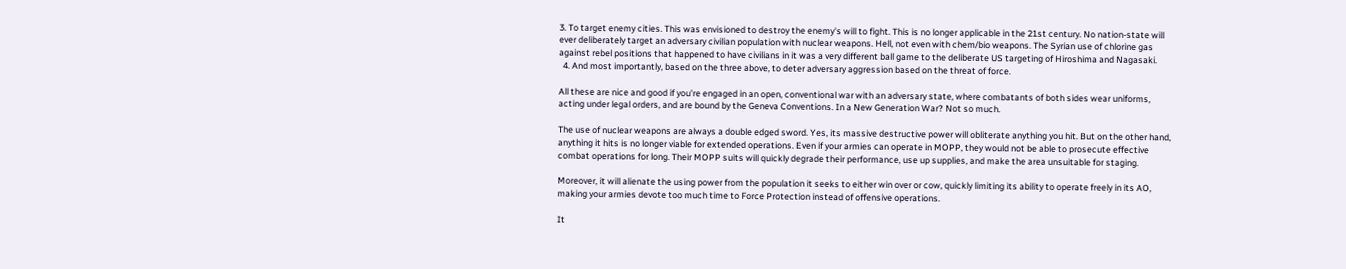3. To target enemy cities. This was envisioned to destroy the enemy's will to fight. This is no longer applicable in the 21st century. No nation-state will ever deliberately target an adversary civilian population with nuclear weapons. Hell, not even with chem/bio weapons. The Syrian use of chlorine gas against rebel positions that happened to have civilians in it was a very different ball game to the deliberate US targeting of Hiroshima and Nagasaki.
  4. And most importantly, based on the three above, to deter adversary aggression based on the threat of force.

All these are nice and good if you're engaged in an open, conventional war with an adversary state, where combatants of both sides wear uniforms, acting under legal orders, and are bound by the Geneva Conventions. In a New Generation War? Not so much.

The use of nuclear weapons are always a double edged sword. Yes, its massive destructive power will obliterate anything you hit. But on the other hand, anything it hits is no longer viable for extended operations. Even if your armies can operate in MOPP, they would not be able to prosecute effective combat operations for long. Their MOPP suits will quickly degrade their performance, use up supplies, and make the area unsuitable for staging.

Moreover, it will alienate the using power from the population it seeks to either win over or cow, quickly limiting its ability to operate freely in its AO, making your armies devote too much time to Force Protection instead of offensive operations.

It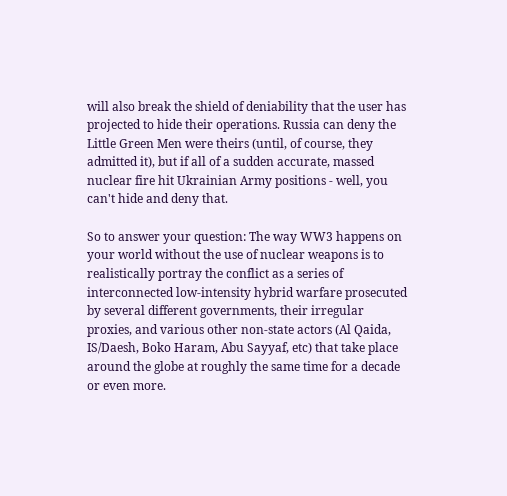will also break the shield of deniability that the user has projected to hide their operations. Russia can deny the Little Green Men were theirs (until, of course, they admitted it), but if all of a sudden accurate, massed nuclear fire hit Ukrainian Army positions - well, you can't hide and deny that.

So to answer your question: The way WW3 happens on your world without the use of nuclear weapons is to realistically portray the conflict as a series of interconnected low-intensity hybrid warfare prosecuted by several different governments, their irregular proxies, and various other non-state actors (Al Qaida, IS/Daesh, Boko Haram, Abu Sayyaf, etc) that take place around the globe at roughly the same time for a decade or even more.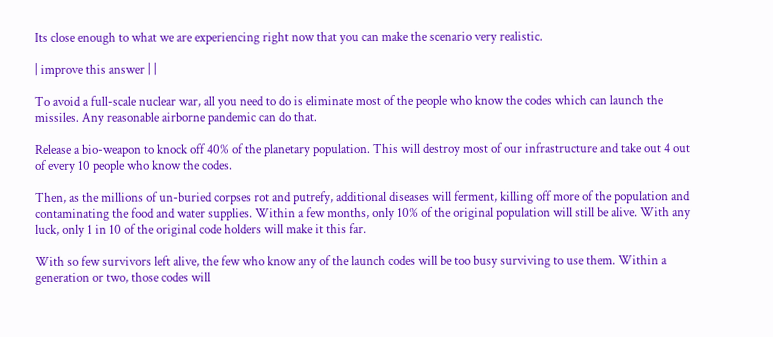Its close enough to what we are experiencing right now that you can make the scenario very realistic.

| improve this answer | |

To avoid a full-scale nuclear war, all you need to do is eliminate most of the people who know the codes which can launch the missiles. Any reasonable airborne pandemic can do that.

Release a bio-weapon to knock off 40% of the planetary population. This will destroy most of our infrastructure and take out 4 out of every 10 people who know the codes.

Then, as the millions of un-buried corpses rot and putrefy, additional diseases will ferment, killing off more of the population and contaminating the food and water supplies. Within a few months, only 10% of the original population will still be alive. With any luck, only 1 in 10 of the original code holders will make it this far.

With so few survivors left alive, the few who know any of the launch codes will be too busy surviving to use them. Within a generation or two, those codes will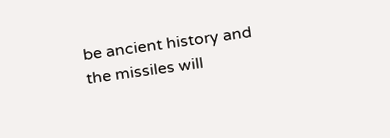be ancient history and the missiles will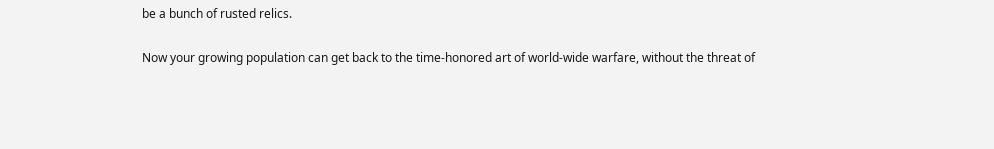be a bunch of rusted relics.

Now your growing population can get back to the time-honored art of world-wide warfare, without the threat of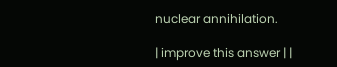nuclear annihilation.

| improve this answer | |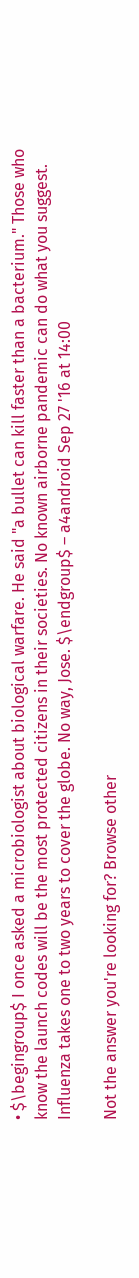• $\begingroup$ I once asked a microbiologist about biological warfare. He said "a bullet can kill faster than a bacterium." Those who know the launch codes will be the most protected citizens in their societies. No known airborne pandemic can do what you suggest. Influenza takes one to two years to cover the globe. No way, Jose. $\endgroup$ – a4android Sep 27 '16 at 14:00

Not the answer you're looking for? Browse other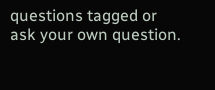questions tagged or ask your own question.